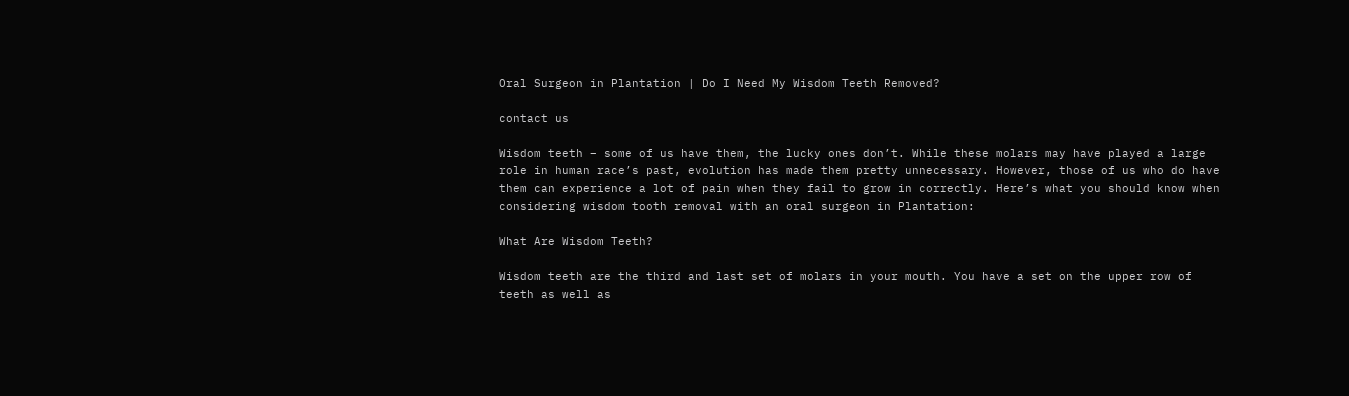Oral Surgeon in Plantation | Do I Need My Wisdom Teeth Removed?

contact us

Wisdom teeth – some of us have them, the lucky ones don’t. While these molars may have played a large role in human race’s past, evolution has made them pretty unnecessary. However, those of us who do have them can experience a lot of pain when they fail to grow in correctly. Here’s what you should know when considering wisdom tooth removal with an oral surgeon in Plantation:

What Are Wisdom Teeth?

Wisdom teeth are the third and last set of molars in your mouth. You have a set on the upper row of teeth as well as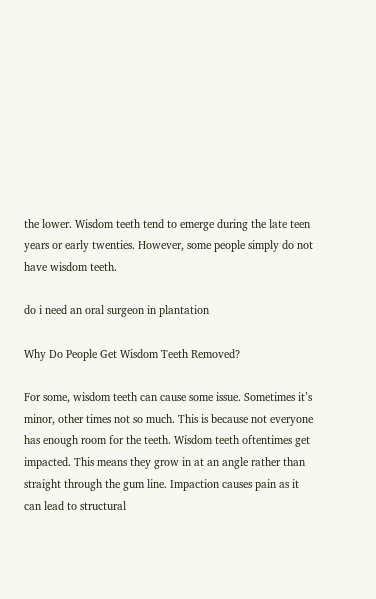the lower. Wisdom teeth tend to emerge during the late teen years or early twenties. However, some people simply do not have wisdom teeth.

do i need an oral surgeon in plantation

Why Do People Get Wisdom Teeth Removed?

For some, wisdom teeth can cause some issue. Sometimes it’s minor, other times not so much. This is because not everyone has enough room for the teeth. Wisdom teeth oftentimes get impacted. This means they grow in at an angle rather than straight through the gum line. Impaction causes pain as it can lead to structural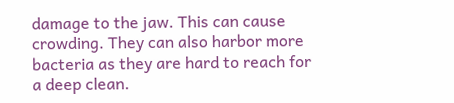damage to the jaw. This can cause crowding. They can also harbor more bacteria as they are hard to reach for a deep clean.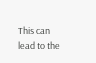This can lead to the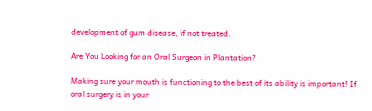development of gum disease, if not treated.

Are You Looking for an Oral Surgeon in Plantation?

Making sure your mouth is functioning to the best of its ability is important! If oral surgery is in your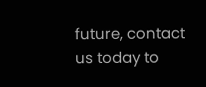future, contact us today to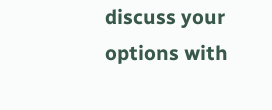discuss your options with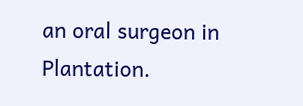an oral surgeon in Plantation.